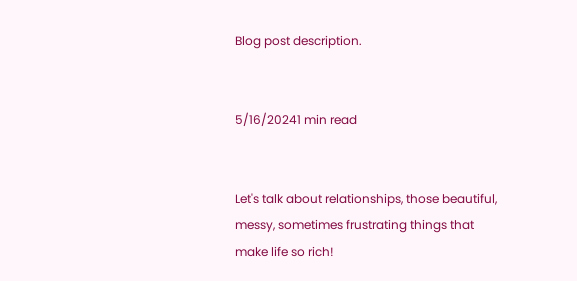Blog post description.


5/16/20241 min read


Let's talk about relationships, those beautiful, messy, sometimes frustrating things that make life so rich!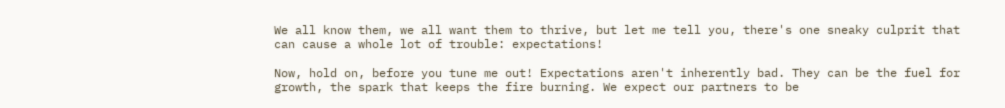We all know them, we all want them to thrive, but let me tell you, there's one sneaky culprit that can cause a whole lot of trouble: expectations!

Now, hold on, before you tune me out! Expectations aren't inherently bad. They can be the fuel for growth, the spark that keeps the fire burning. We expect our partners to be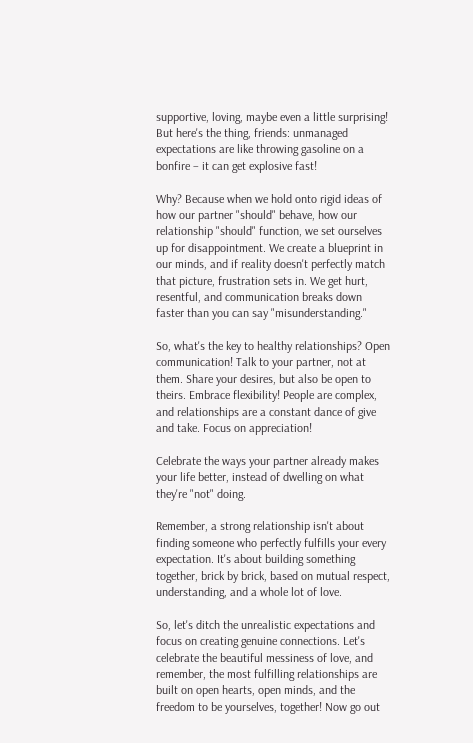supportive, loving, maybe even a little surprising! But here's the thing, friends: unmanaged expectations are like throwing gasoline on a bonfire – it can get explosive fast!

Why? Because when we hold onto rigid ideas of how our partner "should" behave, how our relationship "should" function, we set ourselves up for disappointment. We create a blueprint in our minds, and if reality doesn't perfectly match that picture, frustration sets in. We get hurt, resentful, and communication breaks down faster than you can say "misunderstanding."

So, what's the key to healthy relationships? Open communication! Talk to your partner, not at them. Share your desires, but also be open to theirs. Embrace flexibility! People are complex, and relationships are a constant dance of give and take. Focus on appreciation!

Celebrate the ways your partner already makes your life better, instead of dwelling on what they're "not" doing.

Remember, a strong relationship isn't about finding someone who perfectly fulfills your every expectation. It's about building something together, brick by brick, based on mutual respect, understanding, and a whole lot of love.

So, let's ditch the unrealistic expectations and focus on creating genuine connections. Let's celebrate the beautiful messiness of love, and remember, the most fulfilling relationships are built on open hearts, open minds, and the freedom to be yourselves, together! Now go out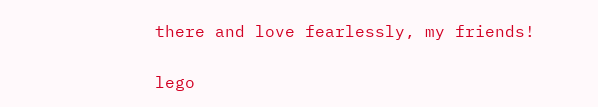there and love fearlessly, my friends!

lego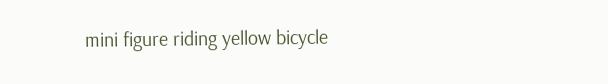mini figure riding yellow bicycle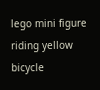lego mini figure riding yellow bicycle